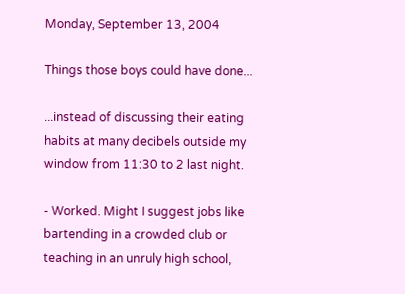Monday, September 13, 2004

Things those boys could have done...

...instead of discussing their eating habits at many decibels outside my window from 11:30 to 2 last night.

- Worked. Might I suggest jobs like bartending in a crowded club or teaching in an unruly high school,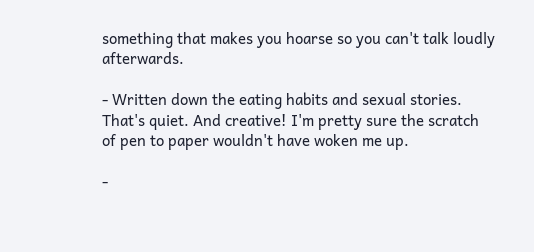something that makes you hoarse so you can't talk loudly afterwards.

- Written down the eating habits and sexual stories. That's quiet. And creative! I'm pretty sure the scratch of pen to paper wouldn't have woken me up.

-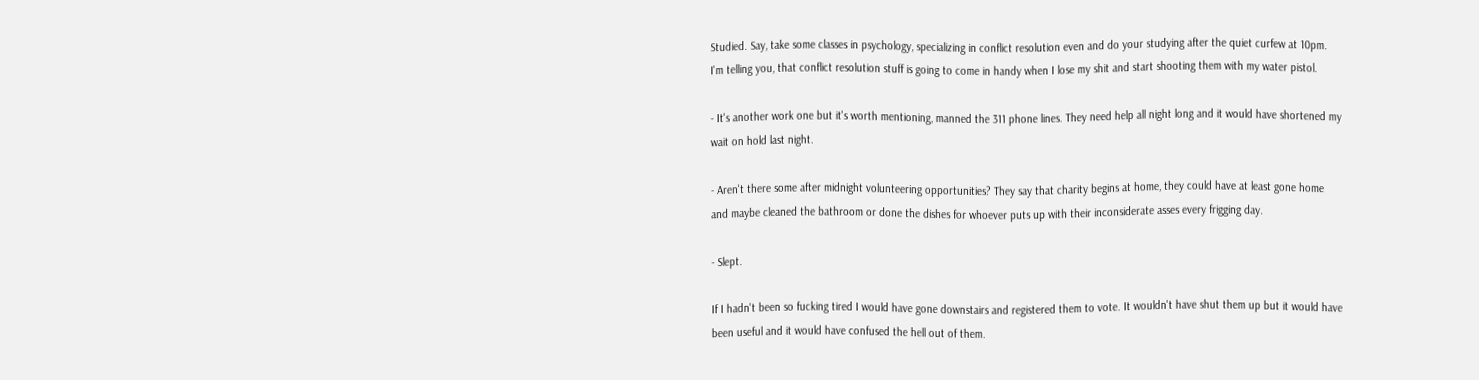Studied. Say, take some classes in psychology, specializing in conflict resolution even and do your studying after the quiet curfew at 10pm. I'm telling you, that conflict resolution stuff is going to come in handy when I lose my shit and start shooting them with my water pistol.

- It's another work one but it's worth mentioning, manned the 311 phone lines. They need help all night long and it would have shortened my wait on hold last night.

- Aren't there some after midnight volunteering opportunities? They say that charity begins at home, they could have at least gone home and maybe cleaned the bathroom or done the dishes for whoever puts up with their inconsiderate asses every frigging day.

- Slept.

If I hadn't been so fucking tired I would have gone downstairs and registered them to vote. It wouldn't have shut them up but it would have been useful and it would have confused the hell out of them.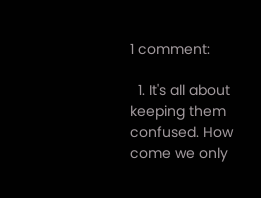1 comment:

  1. It's all about keeping them confused. How come we only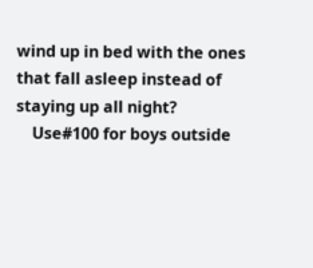wind up in bed with the ones that fall asleep instead of staying up all night?
    Use#100 for boys outside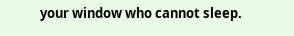your window who cannot sleep.